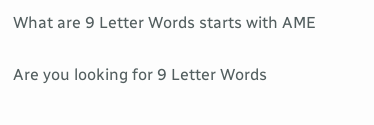What are 9 Letter Words starts with AME

Are you looking for 9 Letter Words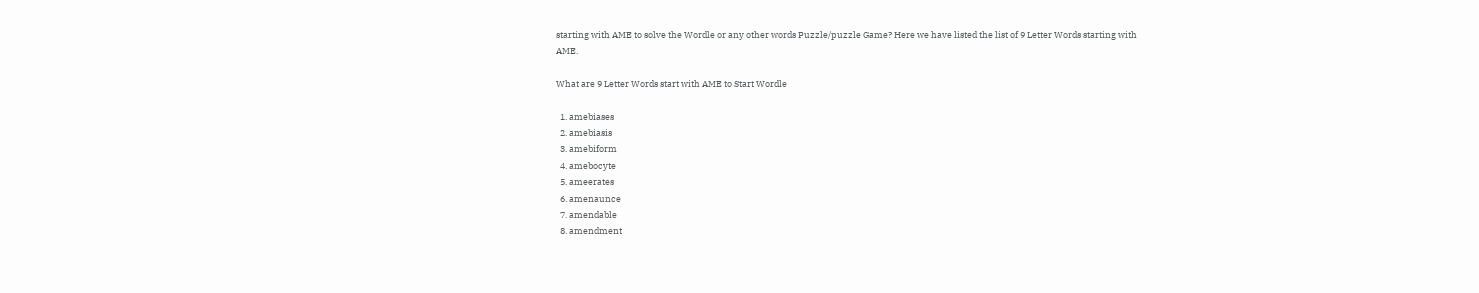starting with AME to solve the Wordle or any other words Puzzle/puzzle Game? Here we have listed the list of 9 Letter Words starting with AME.

What are 9 Letter Words start with AME to Start Wordle

  1. amebiases
  2. amebiasis
  3. amebiform
  4. amebocyte
  5. ameerates
  6. amenaunce
  7. amendable
  8. amendment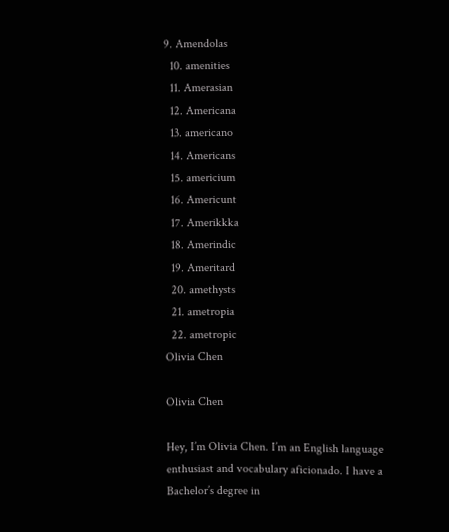9. Amendolas
  10. amenities
  11. Amerasian
  12. Americana
  13. americano
  14. Americans
  15. americium
  16. Americunt
  17. Amerikkka
  18. Amerindic
  19. Ameritard
  20. amethysts
  21. ametropia
  22. ametropic
Olivia Chen

Olivia Chen

Hey, I’m Olivia Chen. I’m an English language enthusiast and vocabulary aficionado. I have a Bachelor’s degree in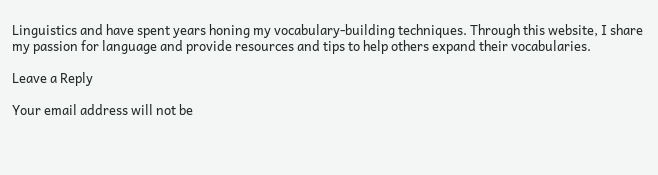Linguistics and have spent years honing my vocabulary-building techniques. Through this website, I share my passion for language and provide resources and tips to help others expand their vocabularies.

Leave a Reply

Your email address will not be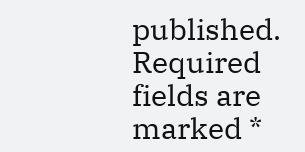published. Required fields are marked *